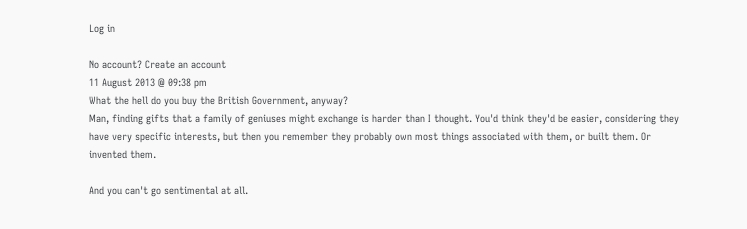Log in

No account? Create an account
11 August 2013 @ 09:38 pm
What the hell do you buy the British Government, anyway?
Man, finding gifts that a family of geniuses might exchange is harder than I thought. You'd think they'd be easier, considering they have very specific interests, but then you remember they probably own most things associated with them, or built them. Or invented them.

And you can't go sentimental at all.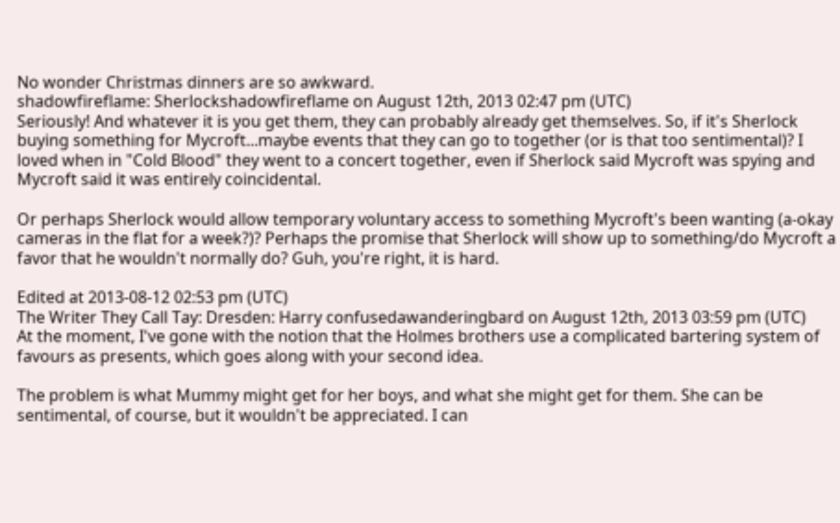No wonder Christmas dinners are so awkward.
shadowfireflame: Sherlockshadowfireflame on August 12th, 2013 02:47 pm (UTC)
Seriously! And whatever it is you get them, they can probably already get themselves. So, if it's Sherlock buying something for Mycroft...maybe events that they can go to together (or is that too sentimental)? I loved when in "Cold Blood" they went to a concert together, even if Sherlock said Mycroft was spying and Mycroft said it was entirely coincidental.

Or perhaps Sherlock would allow temporary voluntary access to something Mycroft's been wanting (a-okay cameras in the flat for a week?)? Perhaps the promise that Sherlock will show up to something/do Mycroft a favor that he wouldn't normally do? Guh, you're right, it is hard.

Edited at 2013-08-12 02:53 pm (UTC)
The Writer They Call Tay: Dresden: Harry confusedawanderingbard on August 12th, 2013 03:59 pm (UTC)
At the moment, I've gone with the notion that the Holmes brothers use a complicated bartering system of favours as presents, which goes along with your second idea.

The problem is what Mummy might get for her boys, and what she might get for them. She can be sentimental, of course, but it wouldn't be appreciated. I can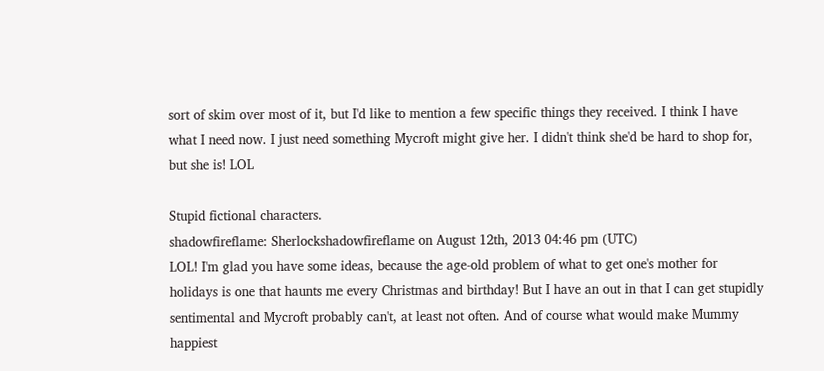sort of skim over most of it, but I'd like to mention a few specific things they received. I think I have what I need now. I just need something Mycroft might give her. I didn't think she'd be hard to shop for, but she is! LOL

Stupid fictional characters.
shadowfireflame: Sherlockshadowfireflame on August 12th, 2013 04:46 pm (UTC)
LOL! I'm glad you have some ideas, because the age-old problem of what to get one's mother for holidays is one that haunts me every Christmas and birthday! But I have an out in that I can get stupidly sentimental and Mycroft probably can't, at least not often. And of course what would make Mummy happiest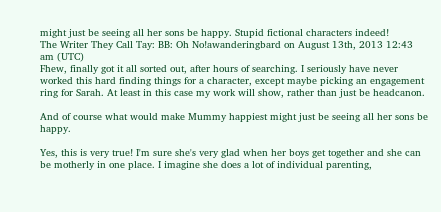might just be seeing all her sons be happy. Stupid fictional characters indeed!
The Writer They Call Tay: BB: Oh No!awanderingbard on August 13th, 2013 12:43 am (UTC)
Fhew, finally got it all sorted out, after hours of searching. I seriously have never worked this hard finding things for a character, except maybe picking an engagement ring for Sarah. At least in this case my work will show, rather than just be headcanon.

And of course what would make Mummy happiest might just be seeing all her sons be happy.

Yes, this is very true! I'm sure she's very glad when her boys get together and she can be motherly in one place. I imagine she does a lot of individual parenting,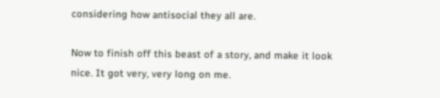considering how antisocial they all are.

Now to finish off this beast of a story, and make it look nice. It got very, very long on me.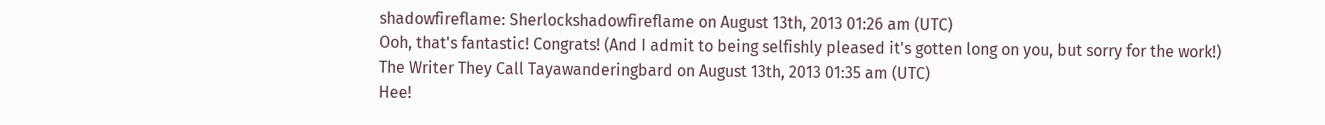shadowfireflame: Sherlockshadowfireflame on August 13th, 2013 01:26 am (UTC)
Ooh, that's fantastic! Congrats! (And I admit to being selfishly pleased it's gotten long on you, but sorry for the work!)
The Writer They Call Tayawanderingbard on August 13th, 2013 01:35 am (UTC)
Hee!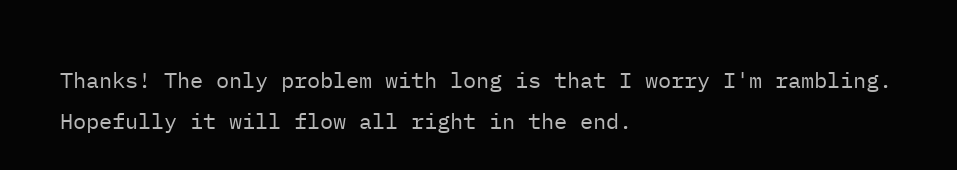Thanks! The only problem with long is that I worry I'm rambling. Hopefully it will flow all right in the end.